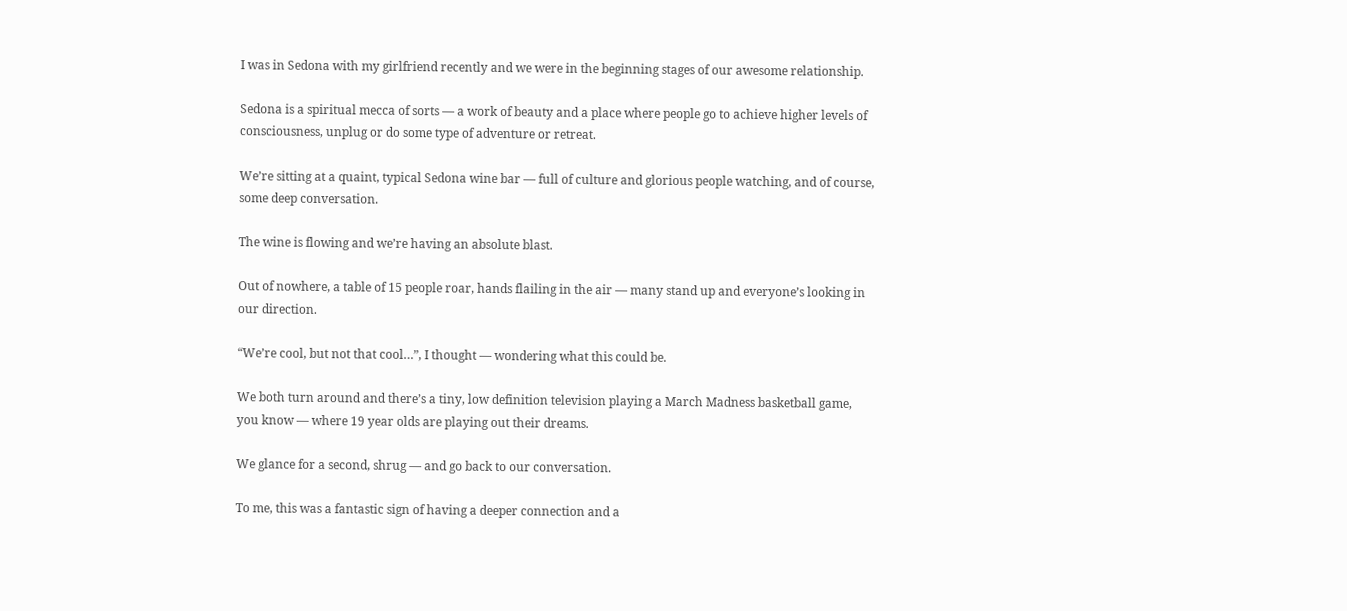I was in Sedona with my girlfriend recently and we were in the beginning stages of our awesome relationship.

Sedona is a spiritual mecca of sorts — a work of beauty and a place where people go to achieve higher levels of consciousness, unplug or do some type of adventure or retreat.

We’re sitting at a quaint, typical Sedona wine bar — full of culture and glorious people watching, and of course, some deep conversation.

The wine is flowing and we’re having an absolute blast.

Out of nowhere, a table of 15 people roar, hands flailing in the air — many stand up and everyone’s looking in our direction.

“We’re cool, but not that cool…”, I thought — wondering what this could be.

We both turn around and there’s a tiny, low definition television playing a March Madness basketball game, you know — where 19 year olds are playing out their dreams.

We glance for a second, shrug — and go back to our conversation.

To me, this was a fantastic sign of having a deeper connection and a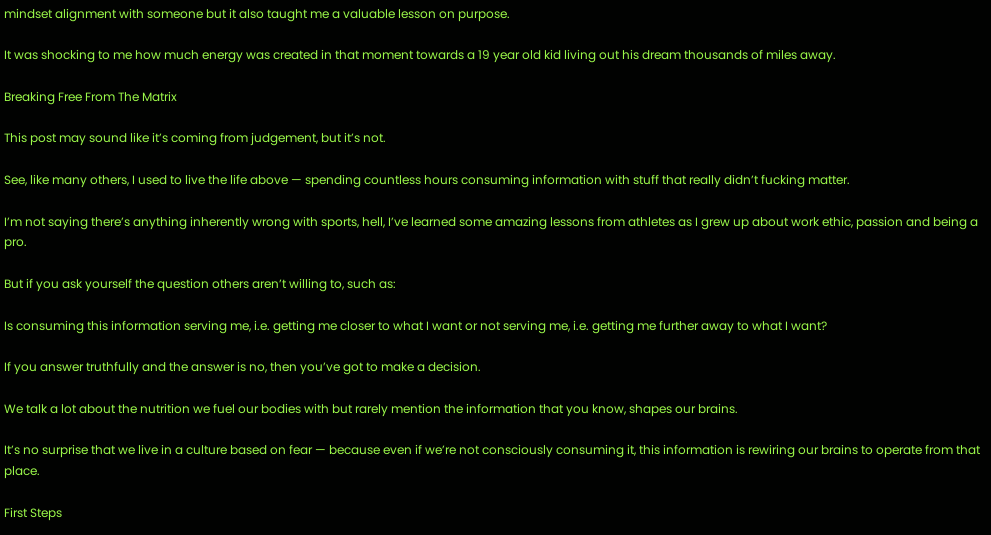mindset alignment with someone but it also taught me a valuable lesson on purpose.

It was shocking to me how much energy was created in that moment towards a 19 year old kid living out his dream thousands of miles away.

Breaking Free From The Matrix

This post may sound like it’s coming from judgement, but it’s not.

See, like many others, I used to live the life above — spending countless hours consuming information with stuff that really didn’t fucking matter.

I’m not saying there’s anything inherently wrong with sports, hell, I’ve learned some amazing lessons from athletes as I grew up about work ethic, passion and being a pro.

But if you ask yourself the question others aren’t willing to, such as:

Is consuming this information serving me, i.e. getting me closer to what I want or not serving me, i.e. getting me further away to what I want?

If you answer truthfully and the answer is no, then you’ve got to make a decision.

We talk a lot about the nutrition we fuel our bodies with but rarely mention the information that you know, shapes our brains.

It’s no surprise that we live in a culture based on fear — because even if we’re not consciously consuming it, this information is rewiring our brains to operate from that place.

First Steps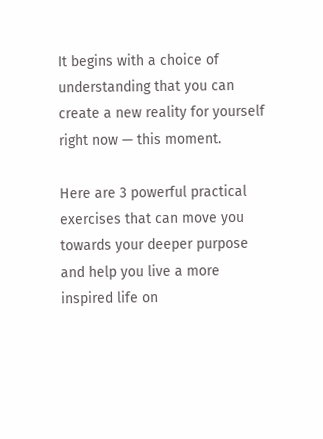It begins with a choice of understanding that you can create a new reality for yourself right now — this moment.

Here are 3 powerful practical exercises that can move you towards your deeper purpose and help you live a more inspired life on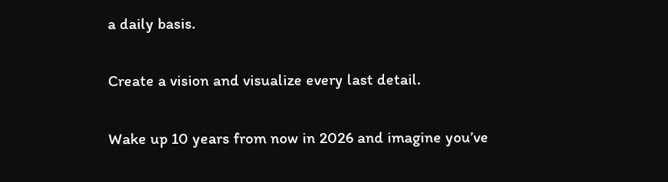a daily basis.

Create a vision and visualize every last detail.

Wake up 10 years from now in 2026 and imagine you’ve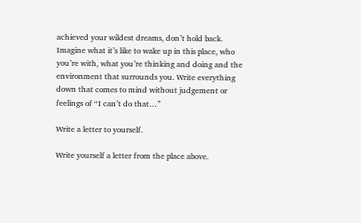achieved your wildest dreams, don’t hold back. Imagine what it’s like to wake up in this place, who you’re with, what you’re thinking and doing and the environment that surrounds you. Write everything down that comes to mind without judgement or feelings of “I can’t do that…”

Write a letter to yourself.

Write yourself a letter from the place above.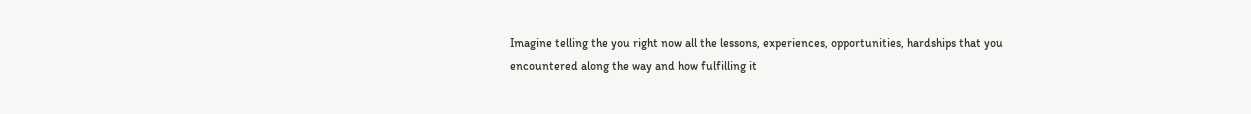Imagine telling the you right now all the lessons, experiences, opportunities, hardships that you encountered along the way and how fulfilling it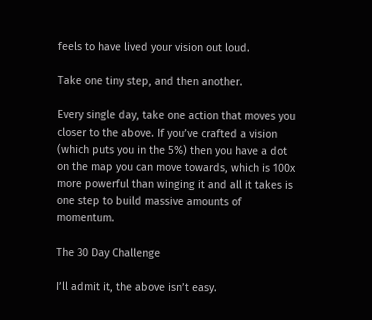feels to have lived your vision out loud.

Take one tiny step, and then another.

Every single day, take one action that moves you closer to the above. If you’ve crafted a vision (which puts you in the 5%) then you have a dot on the map you can move towards, which is 100x more powerful than winging it and all it takes is one step to build massive amounts of momentum.

The 30 Day Challenge

I’ll admit it, the above isn’t easy.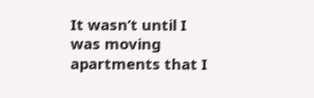It wasn’t until I was moving apartments that I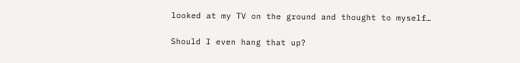looked at my TV on the ground and thought to myself…

Should I even hang that up?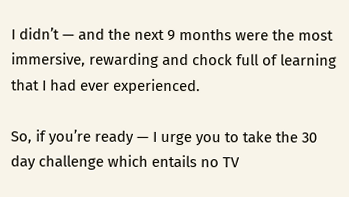I didn’t — and the next 9 months were the most immersive, rewarding and chock full of learning that I had ever experienced.

So, if you’re ready — I urge you to take the 30 day challenge which entails no TV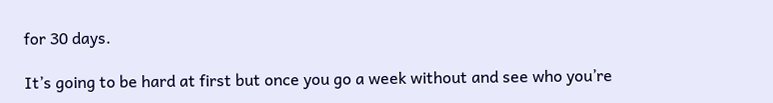for 30 days.

It’s going to be hard at first but once you go a week without and see who you’re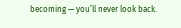becoming — you’ll never look back.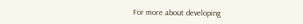For more about developing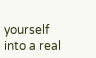yourself into a real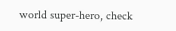world super-hero, check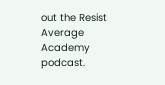out the Resist Average Academy podcast.